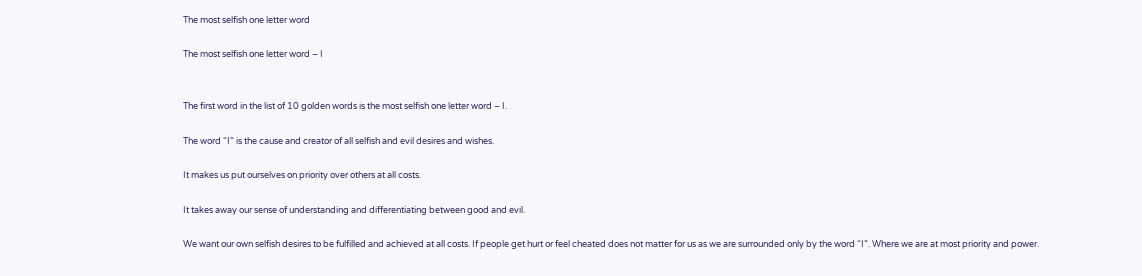The most selfish one letter word

The most selfish one letter word – I


The first word in the list of 10 golden words is the most selfish one letter word – I.

The word “I” is the cause and creator of all selfish and evil desires and wishes.

It makes us put ourselves on priority over others at all costs.

It takes away our sense of understanding and differentiating between good and evil.

We want our own selfish desires to be fulfilled and achieved at all costs. If people get hurt or feel cheated does not matter for us as we are surrounded only by the word “I”. Where we are at most priority and power.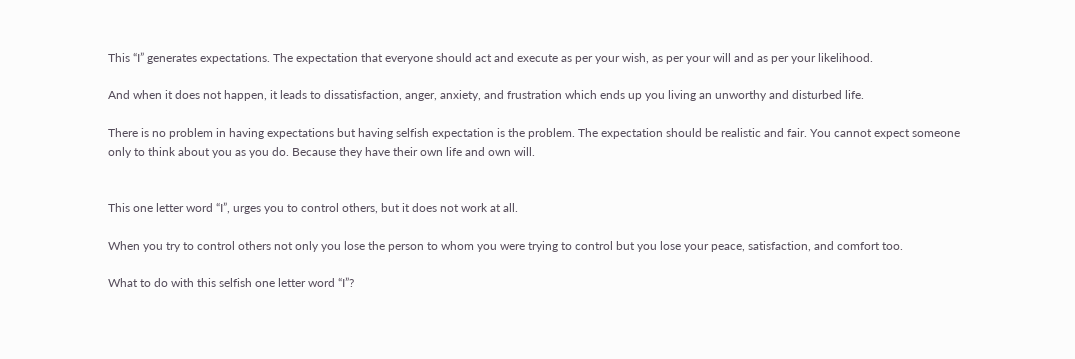This “I” generates expectations. The expectation that everyone should act and execute as per your wish, as per your will and as per your likelihood.

And when it does not happen, it leads to dissatisfaction, anger, anxiety, and frustration which ends up you living an unworthy and disturbed life.

There is no problem in having expectations but having selfish expectation is the problem. The expectation should be realistic and fair. You cannot expect someone only to think about you as you do. Because they have their own life and own will.


This one letter word “I”, urges you to control others, but it does not work at all.

When you try to control others not only you lose the person to whom you were trying to control but you lose your peace, satisfaction, and comfort too.

What to do with this selfish one letter word “I”?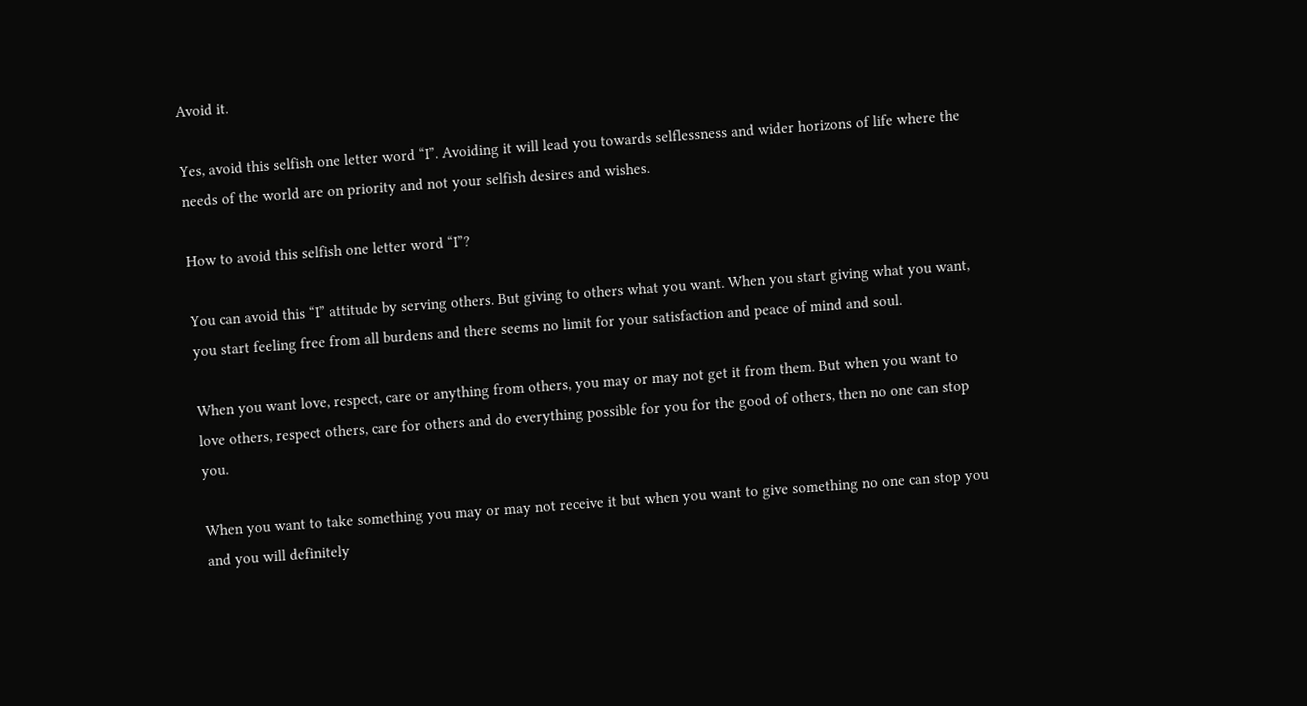Avoid it.

Yes, avoid this selfish one letter word “I”. Avoiding it will lead you towards selflessness and wider horizons of life where the needs of the world are on priority and not your selfish desires and wishes.

How to avoid this selfish one letter word “I”?

You can avoid this “I” attitude by serving others. But giving to others what you want. When you start giving what you want, you start feeling free from all burdens and there seems no limit for your satisfaction and peace of mind and soul.

When you want love, respect, care or anything from others, you may or may not get it from them. But when you want to love others, respect others, care for others and do everything possible for you for the good of others, then no one can stop you.

When you want to take something you may or may not receive it but when you want to give something no one can stop you and you will definitely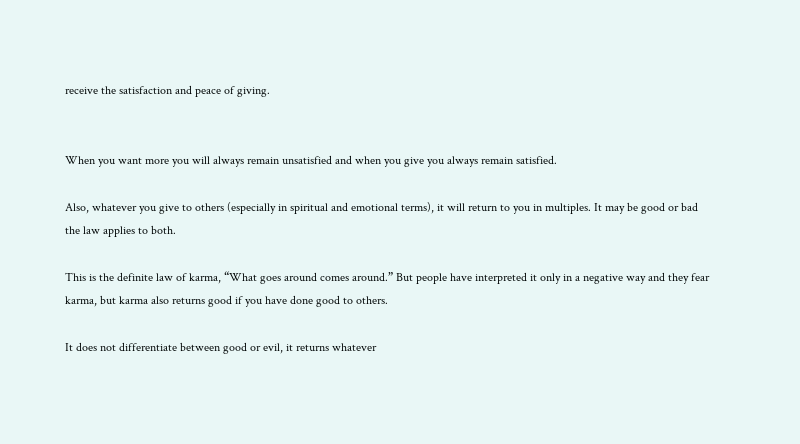receive the satisfaction and peace of giving.


When you want more you will always remain unsatisfied and when you give you always remain satisfied.

Also, whatever you give to others (especially in spiritual and emotional terms), it will return to you in multiples. It may be good or bad the law applies to both.

This is the definite law of karma, “What goes around comes around.” But people have interpreted it only in a negative way and they fear karma, but karma also returns good if you have done good to others.

It does not differentiate between good or evil, it returns whatever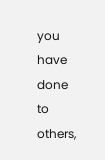you have done to others,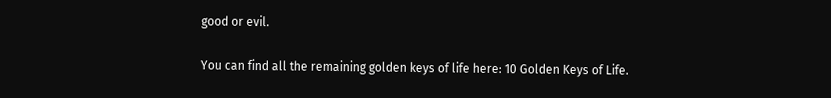good or evil.

You can find all the remaining golden keys of life here: 10 Golden Keys of Life.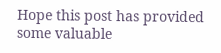Hope this post has provided some valuable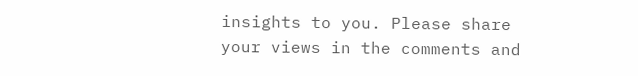insights to you. Please share your views in the comments and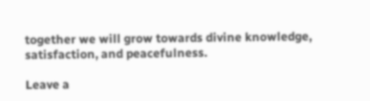together we will grow towards divine knowledge, satisfaction, and peacefulness.

Leave a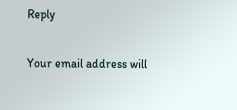Reply

Your email address will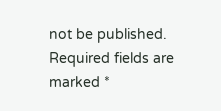not be published. Required fields are marked *